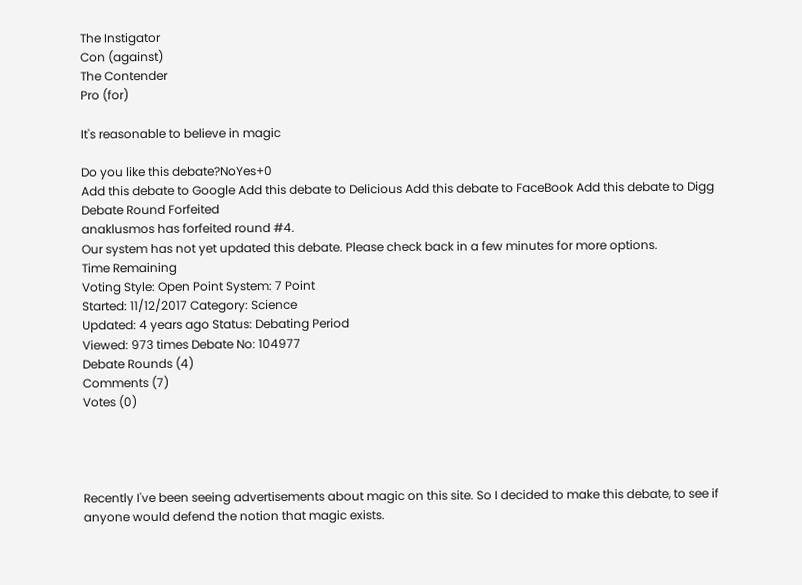The Instigator
Con (against)
The Contender
Pro (for)

It's reasonable to believe in magic

Do you like this debate?NoYes+0
Add this debate to Google Add this debate to Delicious Add this debate to FaceBook Add this debate to Digg
Debate Round Forfeited
anaklusmos has forfeited round #4.
Our system has not yet updated this debate. Please check back in a few minutes for more options.
Time Remaining
Voting Style: Open Point System: 7 Point
Started: 11/12/2017 Category: Science
Updated: 4 years ago Status: Debating Period
Viewed: 973 times Debate No: 104977
Debate Rounds (4)
Comments (7)
Votes (0)




Recently I've been seeing advertisements about magic on this site. So I decided to make this debate, to see if anyone would defend the notion that magic exists.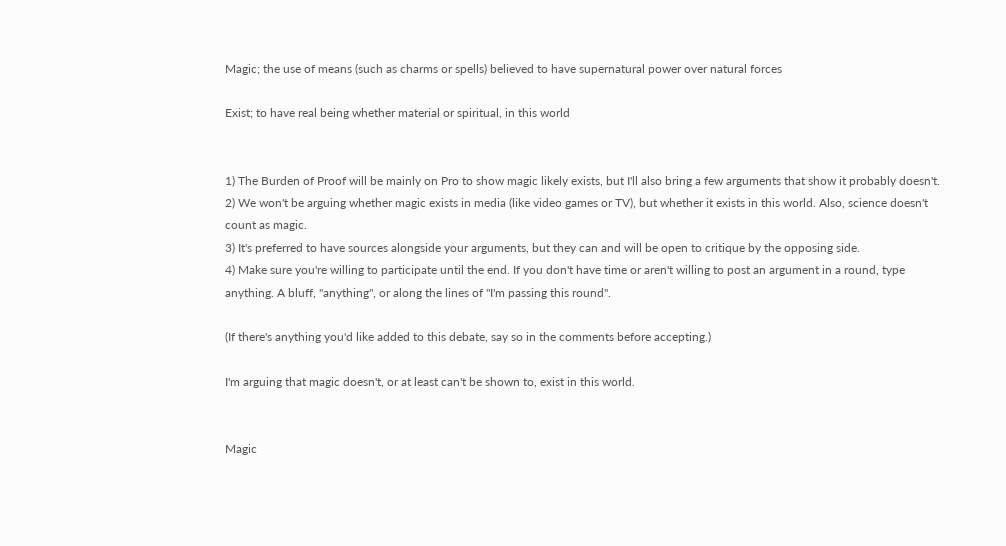Magic; the use of means (such as charms or spells) believed to have supernatural power over natural forces

Exist; to have real being whether material or spiritual, in this world


1) The Burden of Proof will be mainly on Pro to show magic likely exists, but I'll also bring a few arguments that show it probably doesn't.
2) We won't be arguing whether magic exists in media (like video games or TV), but whether it exists in this world. Also, science doesn't count as magic.
3) It's preferred to have sources alongside your arguments, but they can and will be open to critique by the opposing side.
4) Make sure you're willing to participate until the end. If you don't have time or aren't willing to post an argument in a round, type anything. A bluff, "anything", or along the lines of "I'm passing this round".

(If there's anything you'd like added to this debate, say so in the comments before accepting.)

I'm arguing that magic doesn't, or at least can't be shown to, exist in this world.


Magic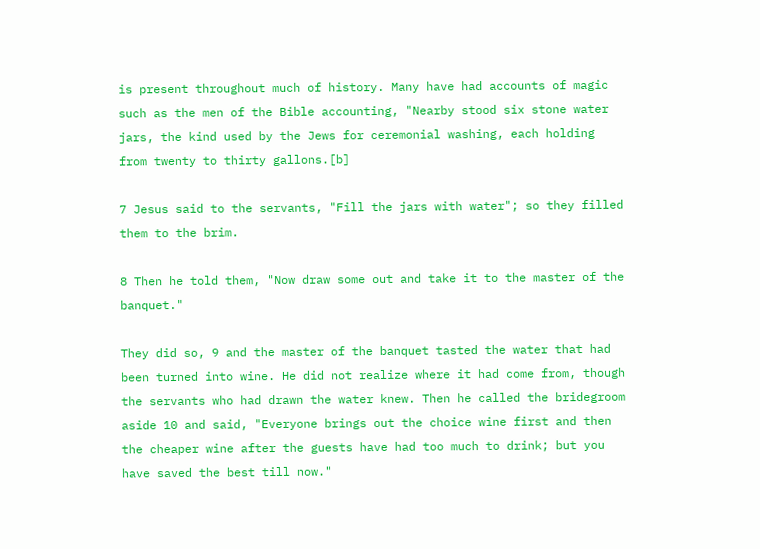is present throughout much of history. Many have had accounts of magic such as the men of the Bible accounting, "Nearby stood six stone water jars, the kind used by the Jews for ceremonial washing, each holding from twenty to thirty gallons.[b]

7 Jesus said to the servants, "Fill the jars with water"; so they filled them to the brim.

8 Then he told them, "Now draw some out and take it to the master of the banquet."

They did so, 9 and the master of the banquet tasted the water that had been turned into wine. He did not realize where it had come from, though the servants who had drawn the water knew. Then he called the bridegroom aside 10 and said, "Everyone brings out the choice wine first and then the cheaper wine after the guests have had too much to drink; but you have saved the best till now."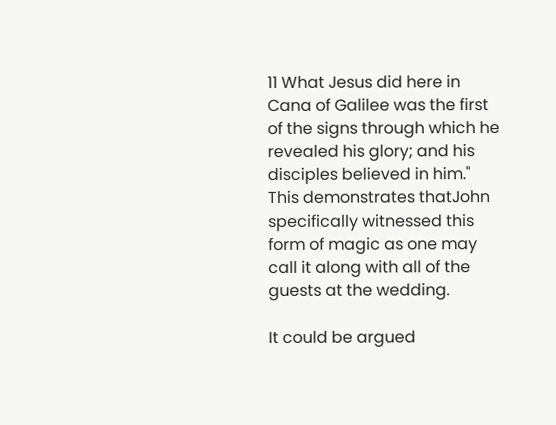11 What Jesus did here in Cana of Galilee was the first of the signs through which he revealed his glory; and his disciples believed in him." This demonstrates thatJohn specifically witnessed this form of magic as one may call it along with all of the guests at the wedding.

It could be argued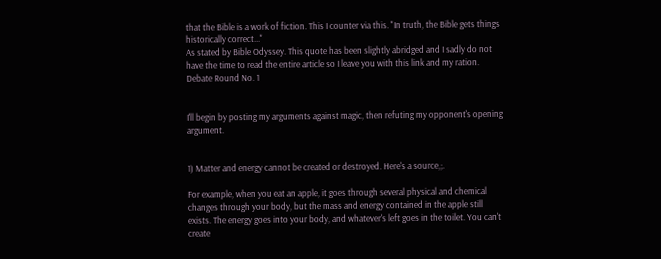that the Bible is a work of fiction. This I counter via this. "In truth, the Bible gets things historically correct..."
As stated by Bible Odyssey. This quote has been slightly abridged and I sadly do not have the time to read the entire article so I leave you with this link and my ration.
Debate Round No. 1


I'll begin by posting my arguments against magic, then refuting my opponent's opening argument.


1) Matter and energy cannot be created or destroyed. Here's a source,;.

For example, when you eat an apple, it goes through several physical and chemical changes through your body, but the mass and energy contained in the apple still exists. The energy goes into your body, and whatever's left goes in the toilet. You can't create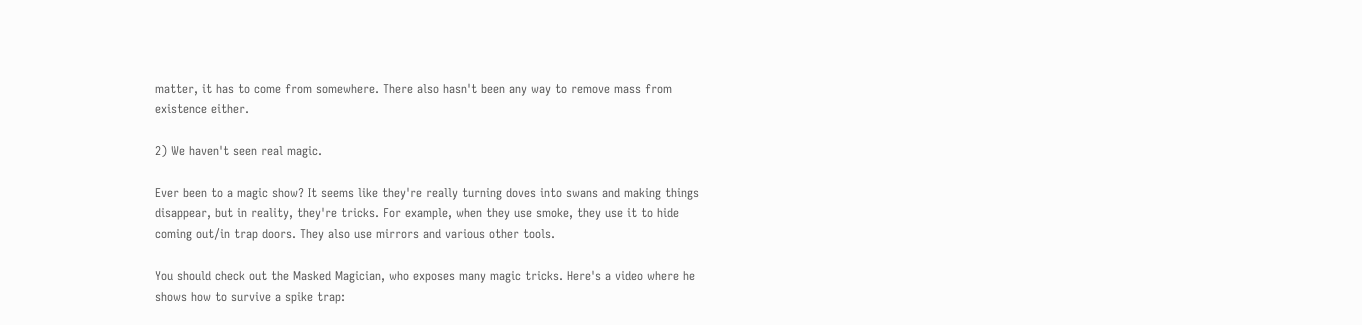matter, it has to come from somewhere. There also hasn't been any way to remove mass from existence either.

2) We haven't seen real magic.

Ever been to a magic show? It seems like they're really turning doves into swans and making things disappear, but in reality, they're tricks. For example, when they use smoke, they use it to hide coming out/in trap doors. They also use mirrors and various other tools.

You should check out the Masked Magician, who exposes many magic tricks. Here's a video where he shows how to survive a spike trap: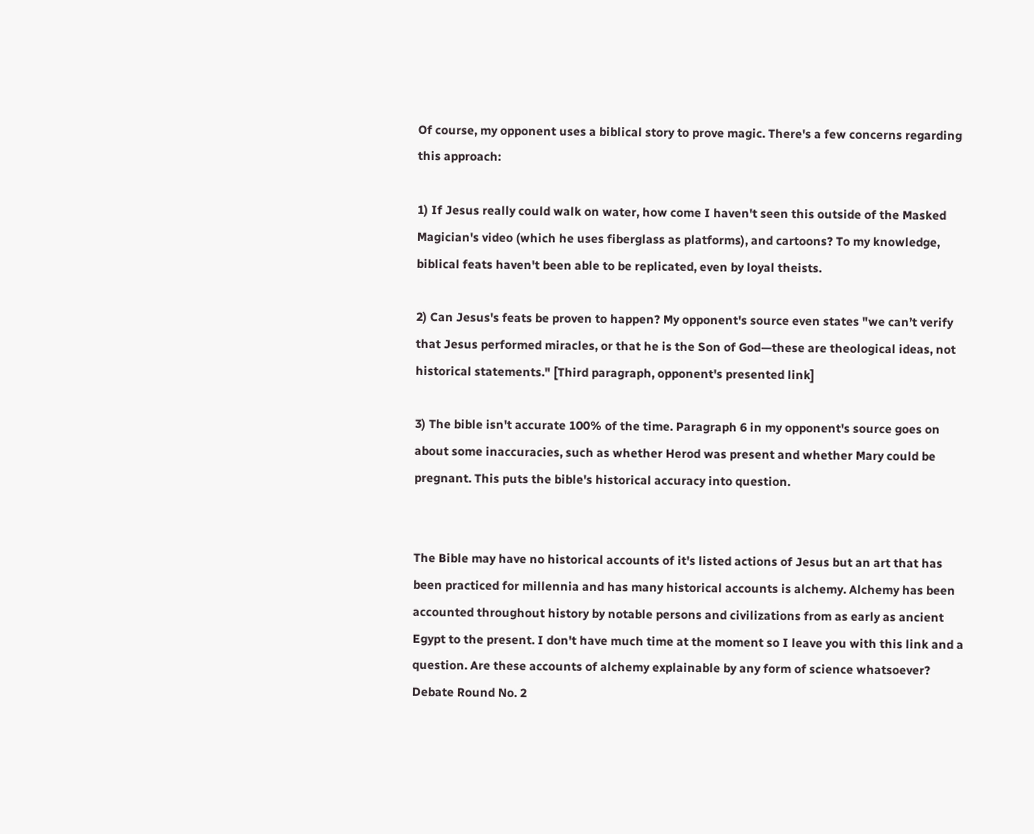Of course, my opponent uses a biblical story to prove magic. There's a few concerns regarding this approach:

1) If Jesus really could walk on water, how come I haven't seen this outside of the Masked Magician's video (which he uses fiberglass as platforms), and cartoons? To my knowledge, biblical feats haven't been able to be replicated, even by loyal theists.

2) Can Jesus's feats be proven to happen? My opponent's source even states "we can’t verify that Jesus performed miracles, or that he is the Son of God—these are theological ideas, not historical statements." [Third paragraph, opponent's presented link]

3) The bible isn't accurate 100% of the time. Paragraph 6 in my opponent's source goes on about some inaccuracies, such as whether Herod was present and whether Mary could be pregnant. This puts the bible's historical accuracy into question.


The Bible may have no historical accounts of it's listed actions of Jesus but an art that has been practiced for millennia and has many historical accounts is alchemy. Alchemy has been accounted throughout history by notable persons and civilizations from as early as ancient Egypt to the present. I don't have much time at the moment so I leave you with this link and a question. Are these accounts of alchemy explainable by any form of science whatsoever?
Debate Round No. 2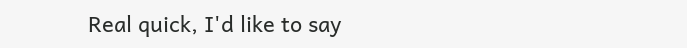Real quick, I'd like to say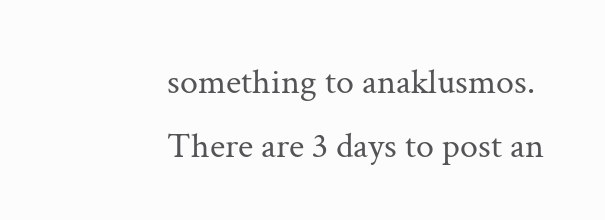something to anaklusmos. There are 3 days to post an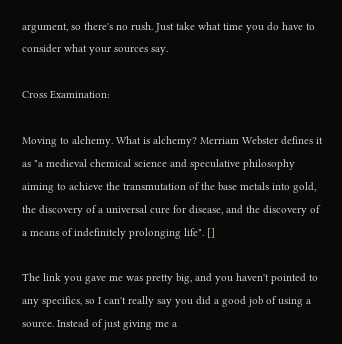argument, so there's no rush. Just take what time you do have to consider what your sources say.

Cross Examination:

Moving to alchemy. What is alchemy? Merriam Webster defines it as "a medieval chemical science and speculative philosophy aiming to achieve the transmutation of the base metals into gold, the discovery of a universal cure for disease, and the discovery of a means of indefinitely prolonging life". []

The link you gave me was pretty big, and you haven't pointed to any specifics, so I can't really say you did a good job of using a source. Instead of just giving me a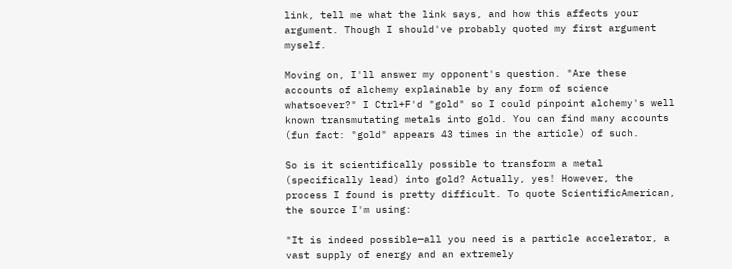link, tell me what the link says, and how this affects your argument. Though I should've probably quoted my first argument myself.

Moving on, I'll answer my opponent's question. "Are these accounts of alchemy explainable by any form of science whatsoever?" I Ctrl+F'd "gold" so I could pinpoint alchemy's well known transmutating metals into gold. You can find many accounts (fun fact: "gold" appears 43 times in the article) of such.

So is it scientifically possible to transform a metal (specifically lead) into gold? Actually, yes! However, the process I found is pretty difficult. To quote ScientificAmerican, the source I'm using:

"It is indeed possible—all you need is a particle accelerator, a vast supply of energy and an extremely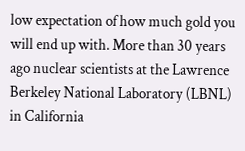low expectation of how much gold you will end up with. More than 30 years ago nuclear scientists at the Lawrence Berkeley National Laboratory (LBNL) in California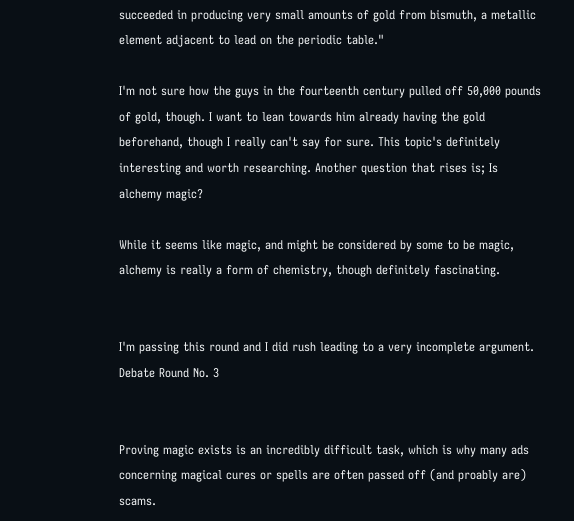succeeded in producing very small amounts of gold from bismuth, a metallic element adjacent to lead on the periodic table."

I'm not sure how the guys in the fourteenth century pulled off 50,000 pounds of gold, though. I want to lean towards him already having the gold beforehand, though I really can't say for sure. This topic's definitely interesting and worth researching. Another question that rises is; Is alchemy magic?

While it seems like magic, and might be considered by some to be magic, alchemy is really a form of chemistry, though definitely fascinating.


I'm passing this round and I did rush leading to a very incomplete argument.
Debate Round No. 3


Proving magic exists is an incredibly difficult task, which is why many ads concerning magical cures or spells are often passed off (and proably are) scams.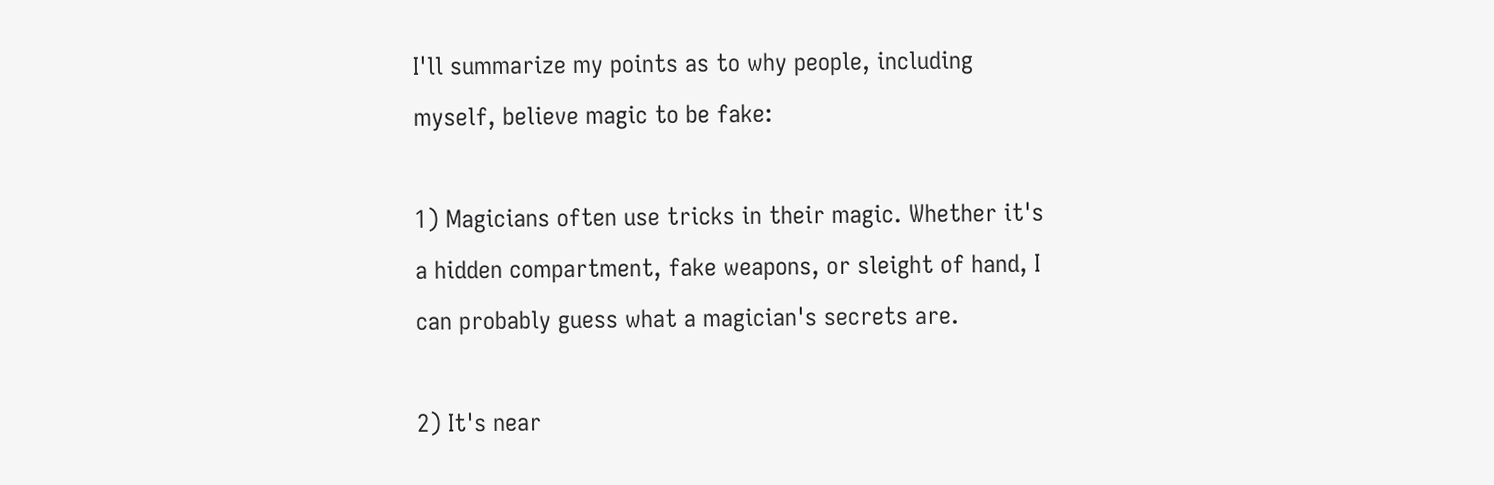I'll summarize my points as to why people, including myself, believe magic to be fake:

1) Magicians often use tricks in their magic. Whether it's a hidden compartment, fake weapons, or sleight of hand, I can probably guess what a magician's secrets are.

2) It's near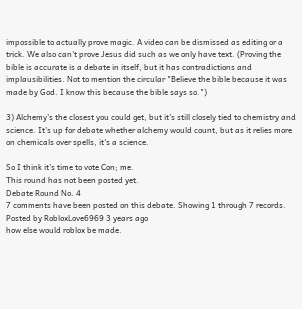impossible to actually prove magic. A video can be dismissed as editing or a trick. We also can't prove Jesus did such as we only have text. (Proving the bible is accurate is a debate in itself, but it has contradictions and implausibilities. Not to mention the circular "Believe the bible because it was made by God. I know this because the bible says so.")

3) Alchemy's the closest you could get, but it's still closely tied to chemistry and science. It's up for debate whether alchemy would count, but as it relies more on chemicals over spells, it's a science.

So I think it's time to vote Con; me.
This round has not been posted yet.
Debate Round No. 4
7 comments have been posted on this debate. Showing 1 through 7 records.
Posted by RobloxLove6969 3 years ago
how else would roblox be made.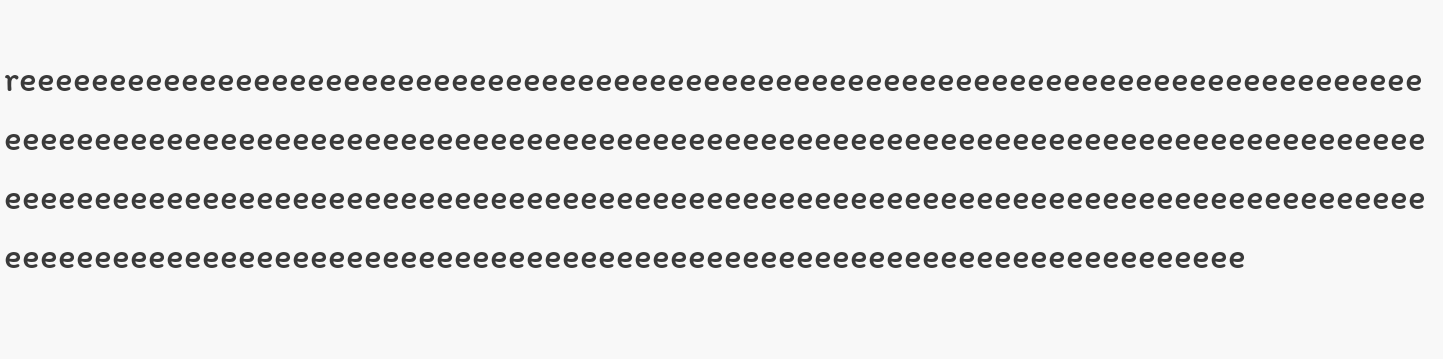reeeeeeeeeeeeeeeeeeeeeeeeeeeeeeeeeeeeeeeeeeeeeeeeeeeeeeeeeeeeeeeeeeeeeeeeeeeeeeeeeeeeeeeeeeeeeeeeeeeeeeeeeeeeeeeeeeeeeeeeeeeeeeeeeeeeeeeeeeeeeeeeeeeeeeeeeeeeeeeeeeeeeeeeeeeeeeeeeeeeeeeeeeeeeeeeeeeeeeeeeeeeeeeeeeeeeeeeeeeeeeeeeeeeeeeeeeeeeeeeeeeeeeeeeeeeeeeeeeeeeeeeeeeeeeeeeeeeeeeeeeeeeeeeeeeeeeeeeeeeeeeee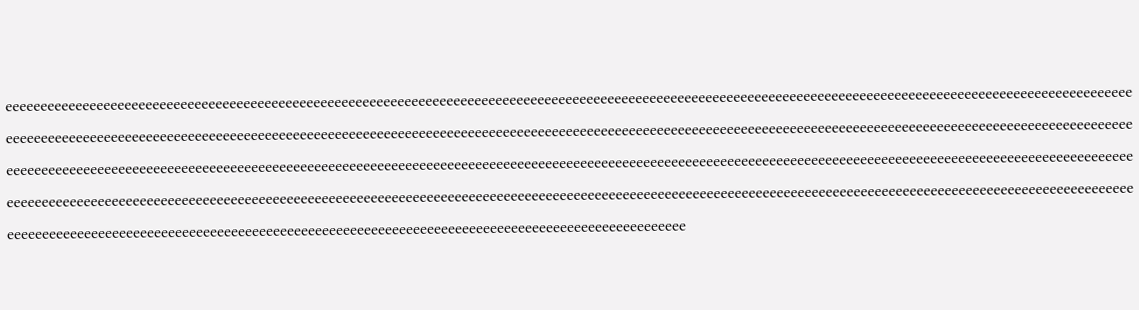eeeeeeeeeeeeeeeeeeeeeeeeeeeeeeeeeeeeeeeeeeeeeeeeeeeeeeeeeeeeeeeeeeeeeeeeeeeeeeeeeeeeeeeeeeeeeeeeeeeeeeeeeeeeeeeeeeeeeeeeeeeeeeeeeeeeeeeeeeeeeeeeeeeeeeeeeeeeeeeeeeeeeeeeeeeeeeeeeeeeeeeeeeeeeeeeeeeeeeeeeeeeeeeeeeeeeeeeeeeeeeeeeeeeeeeeeeeeeeeeeeeeeeeeeeeeeeeeeeeeeeeeeeeeeeeeeeeeeeeeeeeeeeeeeeeeeeeeeeeeeeeeeeeeeeeeeeeeeeeeeeeeeeeeeeeeeeeeeeeeeeeeeeeeeeeeeeeeeeeeeeeeeeeeeeeeeeeeeeeeeeeeeeeeeeeeeeeeeeeeeeeeeeeeeeeeeeeeeeeeeeeeeeeeeeeeeeeeeeeeeeeeeeeeeeeeeeeeeeeeeeeeeeeeeeeeeeeeeeeeeeeeeeeeeeeeeeeeeeeeeeeeeeeeeeeeeeeeeeeeeeeeeeeeeeeeeeeeeeeeeeeeeeeeeeeeeeeeeeeeeeeeeeeeeeeeeeeeeeeeeeeeeeeeeeeeeeeeeeeeeeeeeeeeeeeeeeeeeeeeeeeeeeeeeeeeeeeeeeeeeeeeeeeeeeeeeeeeeeeeeeeeeeeeeeeeeeeeeeeeeeeeeeeeeeeeeeeeeeeeeeeeeeeeeeeeeeeeeeeeeeeeeeeeeeeeeeeeeeeee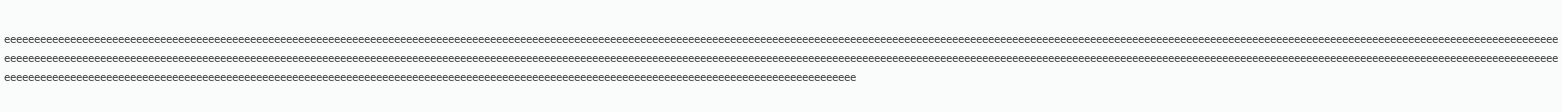eeeeeeeeeeeeeeeeeeeeeeeeeeeeeeeeeeeeeeeeeeeeeeeeeeeeeeeeeeeeeeeeeeeeeeeeeeeeeeeeeeeeeeeeeeeeeeeeeeeeeeeeeeeeeeeeeeeeeeeeeeeeeeeeeeeeeeeeeeeeeeeeeeeeeeeeeeeeeeeeeeeeeeeeeeeeeeeeeeeeeeeeeeeeeeeeeeeeeeeeeeeeeeeeeeeeeeeeeeeeeeeeeeeeeeeeeeeeeeeeeeeeeeeeeeeeeeeeeeeeeeeeeeeeeeeeeeeeeeeeeeeeeeeeeeeeeeeeeeeeeeeeeeeeeeeeeeeeeeeeeeeeeeeeeeeeeeeeeeeeeeeeeeeeeeeeeeeeeeeeeeeeeeeeeeeeeeeeeeeeeeeeeeeeeeeeeeeeeeeeeeeeeeeeeeeeeeeeeeeeeeeeeeeeeeeeeeeeeeeeeeeeeeeeeeeeeeeeeeeeeeeeeeeeeeeeeeeeeeeeeeeeeeeeeeeeeeeeeeeeeeeeeeeeeeeeeeeeeeeeeeeeeeeeeeeeeeeeeeeeeeeeeeeeeeeeeeeeeeeeeeeeeeeeeeeeeeeeeeeeeeeeeeeeeeeeeeeeeeeeeeeeeeeeeeeeeeeeeeeeeeeeeeeeeeeeeeeeeeeeeeeeeeeeeeeeeeeeeeee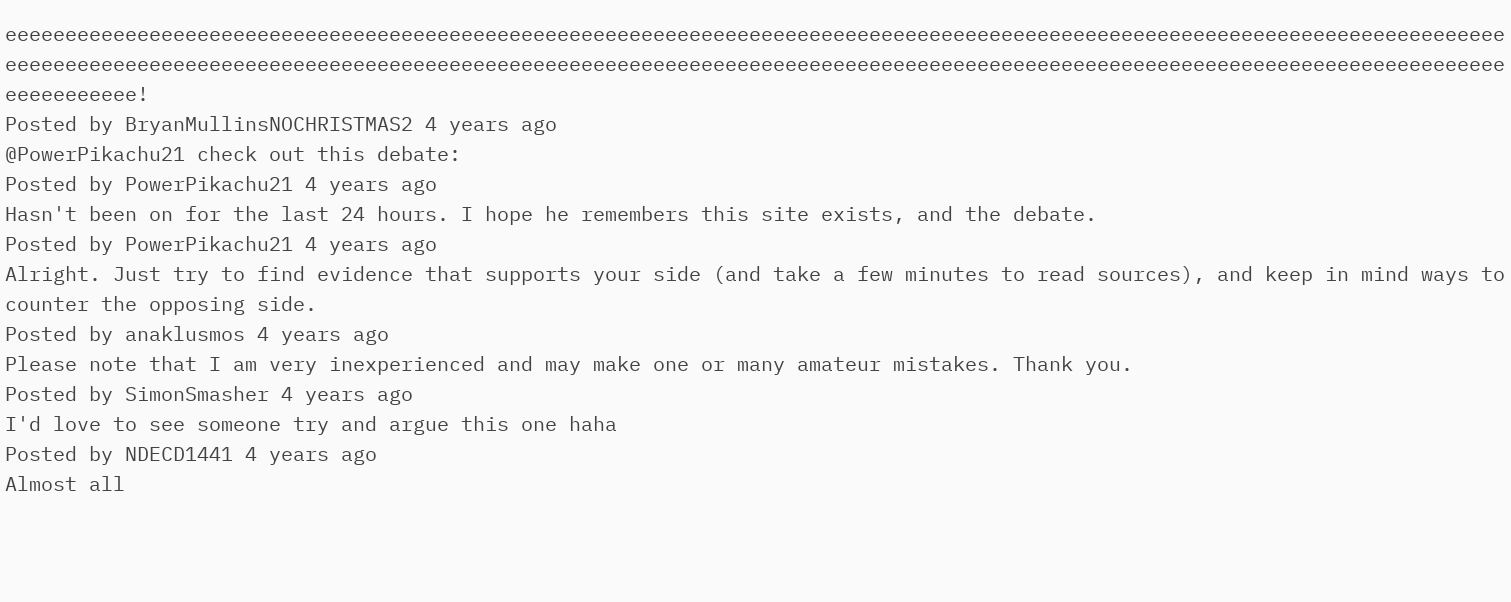eeeeeeeeeeeeeeeeeeeeeeeeeeeeeeeeeeeeeeeeeeeeeeeeeeeeeeeeeeeeeeeeeeeeeeeeeeeeeeeeeeeeeeeeeeeeeeeeeeeeeeeeeeeeeeeeeeeeeeeeeeeeeeeeeeeeeeeeeeeeeeeeeeeeeeeeeeeeeeeeeeeeeeeeeeeeeeeeeeeeeeeeeeeeeeeeeeeeeeeeeeeeeeeeeeeeeeeeeeeeeeeeeeeeeeeeeeeeeeeeeeeeeeeeeeeeeeeeeeeee!
Posted by BryanMullinsNOCHRISTMAS2 4 years ago
@PowerPikachu21 check out this debate:
Posted by PowerPikachu21 4 years ago
Hasn't been on for the last 24 hours. I hope he remembers this site exists, and the debate.
Posted by PowerPikachu21 4 years ago
Alright. Just try to find evidence that supports your side (and take a few minutes to read sources), and keep in mind ways to counter the opposing side.
Posted by anaklusmos 4 years ago
Please note that I am very inexperienced and may make one or many amateur mistakes. Thank you.
Posted by SimonSmasher 4 years ago
I'd love to see someone try and argue this one haha
Posted by NDECD1441 4 years ago
Almost all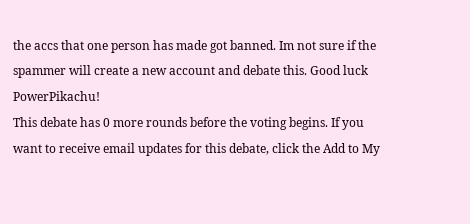the accs that one person has made got banned. Im not sure if the spammer will create a new account and debate this. Good luck PowerPikachu!
This debate has 0 more rounds before the voting begins. If you want to receive email updates for this debate, click the Add to My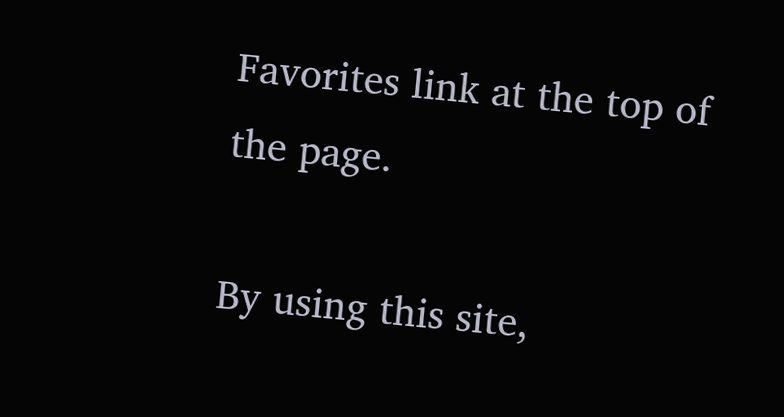Favorites link at the top of the page.

By using this site,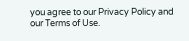you agree to our Privacy Policy and our Terms of Use.